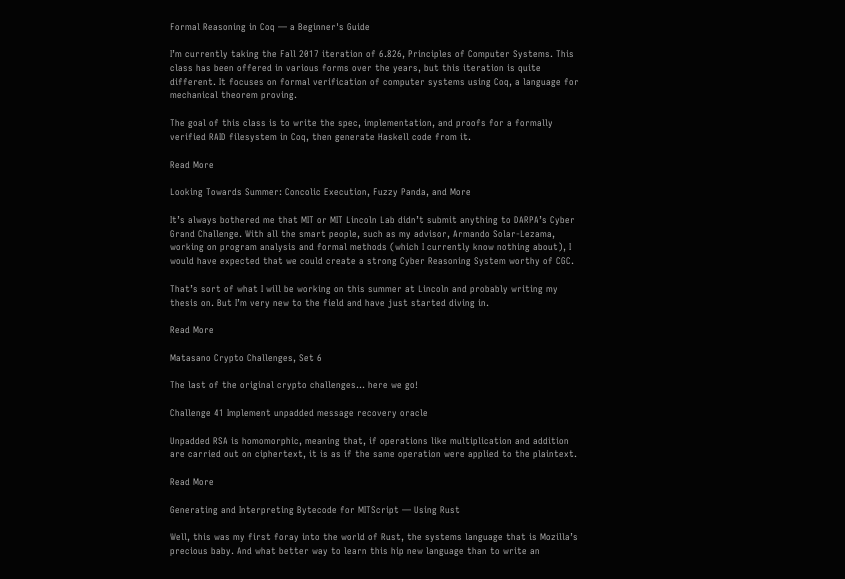Formal Reasoning in Coq — a Beginner's Guide

I’m currently taking the Fall 2017 iteration of 6.826, Principles of Computer Systems. This class has been offered in various forms over the years, but this iteration is quite different. It focuses on formal verification of computer systems using Coq, a language for mechanical theorem proving.

The goal of this class is to write the spec, implementation, and proofs for a formally verified RAID filesystem in Coq, then generate Haskell code from it.

Read More

Looking Towards Summer: Concolic Execution, Fuzzy Panda, and More

It’s always bothered me that MIT or MIT Lincoln Lab didn’t submit anything to DARPA’s Cyber Grand Challenge. With all the smart people, such as my advisor, Armando Solar-Lezama, working on program analysis and formal methods (which I currently know nothing about), I would have expected that we could create a strong Cyber Reasoning System worthy of CGC.

That’s sort of what I will be working on this summer at Lincoln and probably writing my thesis on. But I’m very new to the field and have just started diving in.

Read More

Matasano Crypto Challenges, Set 6

The last of the original crypto challenges… here we go!

Challenge 41 Implement unpadded message recovery oracle

Unpadded RSA is homomorphic, meaning that, if operations like multiplication and addition are carried out on ciphertext, it is as if the same operation were applied to the plaintext.

Read More

Generating and Interpreting Bytecode for MITScript — Using Rust

Well, this was my first foray into the world of Rust, the systems language that is Mozilla’s precious baby. And what better way to learn this hip new language than to write an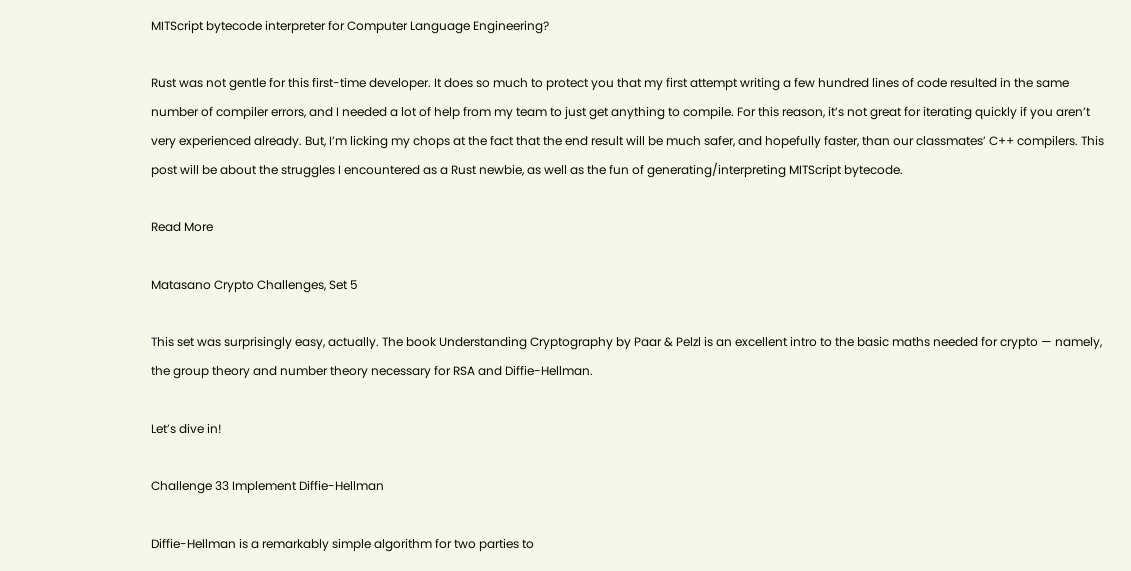MITScript bytecode interpreter for Computer Language Engineering?

Rust was not gentle for this first-time developer. It does so much to protect you that my first attempt writing a few hundred lines of code resulted in the same number of compiler errors, and I needed a lot of help from my team to just get anything to compile. For this reason, it’s not great for iterating quickly if you aren’t very experienced already. But, I’m licking my chops at the fact that the end result will be much safer, and hopefully faster, than our classmates’ C++ compilers. This post will be about the struggles I encountered as a Rust newbie, as well as the fun of generating/interpreting MITScript bytecode.

Read More

Matasano Crypto Challenges, Set 5

This set was surprisingly easy, actually. The book Understanding Cryptography by Paar & Pelzl is an excellent intro to the basic maths needed for crypto — namely, the group theory and number theory necessary for RSA and Diffie-Hellman.

Let’s dive in!

Challenge 33 Implement Diffie-Hellman

Diffie-Hellman is a remarkably simple algorithm for two parties to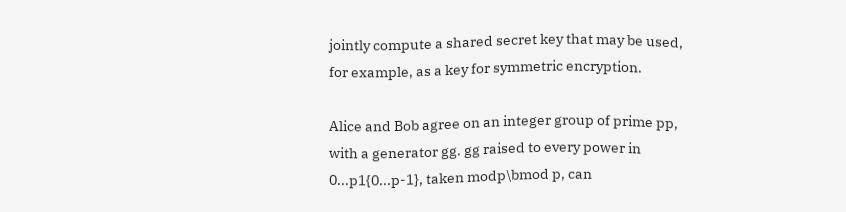jointly compute a shared secret key that may be used, for example, as a key for symmetric encryption.

Alice and Bob agree on an integer group of prime pp, with a generator gg. gg raised to every power in 0...p1{0...p-1}, taken modp\bmod p, can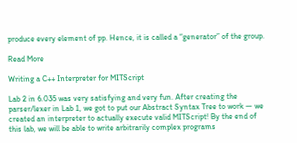produce every element of pp. Hence, it is called a “generator” of the group.

Read More

Writing a C++ Interpreter for MITScript

Lab 2 in 6.035 was very satisfying and very fun. After creating the parser/lexer in Lab 1, we got to put our Abstract Syntax Tree to work — we created an interpreter to actually execute valid MITScript! By the end of this lab, we will be able to write arbitrarily complex programs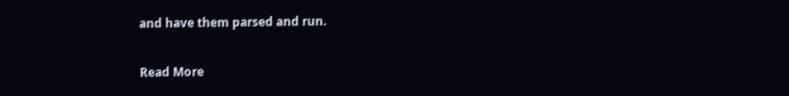and have them parsed and run.

Read More